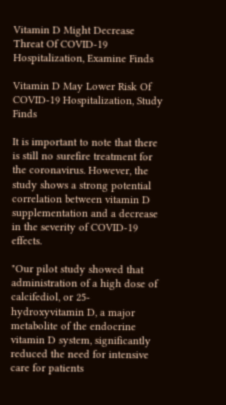Vitamin D Might Decrease Threat Of COVID-19 Hospitalization, Examine Finds

Vitamin D May Lower Risk Of COVID-19 Hospitalization, Study Finds

It is important to note that there is still no surefire treatment for the coronavirus. However, the study shows a strong potential correlation between vitamin D supplementation and a decrease in the severity of COVID-19 effects.

"Our pilot study showed that administration of a high dose of calcifediol, or 25-hydroxyvitamin D, a major metabolite of the endocrine vitamin D system, significantly reduced the need for intensive care for patients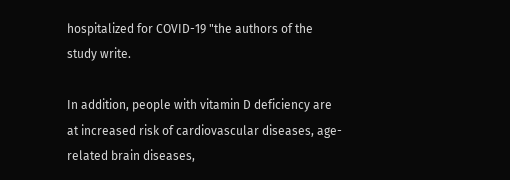hospitalized for COVID-19 "the authors of the study write.

In addition, people with vitamin D deficiency are at increased risk of cardiovascular diseases, age-related brain diseases,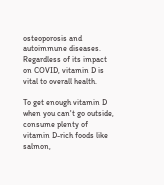osteoporosis and autoimmune diseases. Regardless of its impact on COVID, vitamin D is vital to overall health.

To get enough vitamin D when you can't go outside, consume plenty of vitamin D-rich foods like salmon,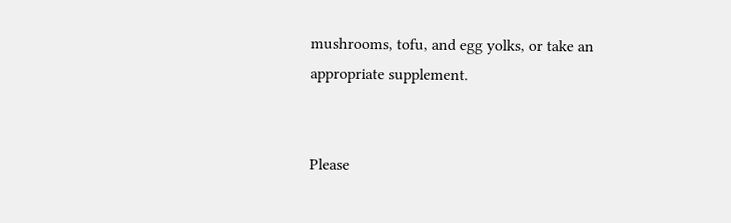mushrooms, tofu, and egg yolks, or take an appropriate supplement.


Please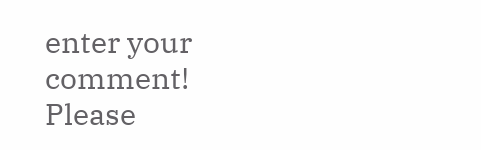enter your comment!
Please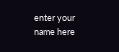enter your name here